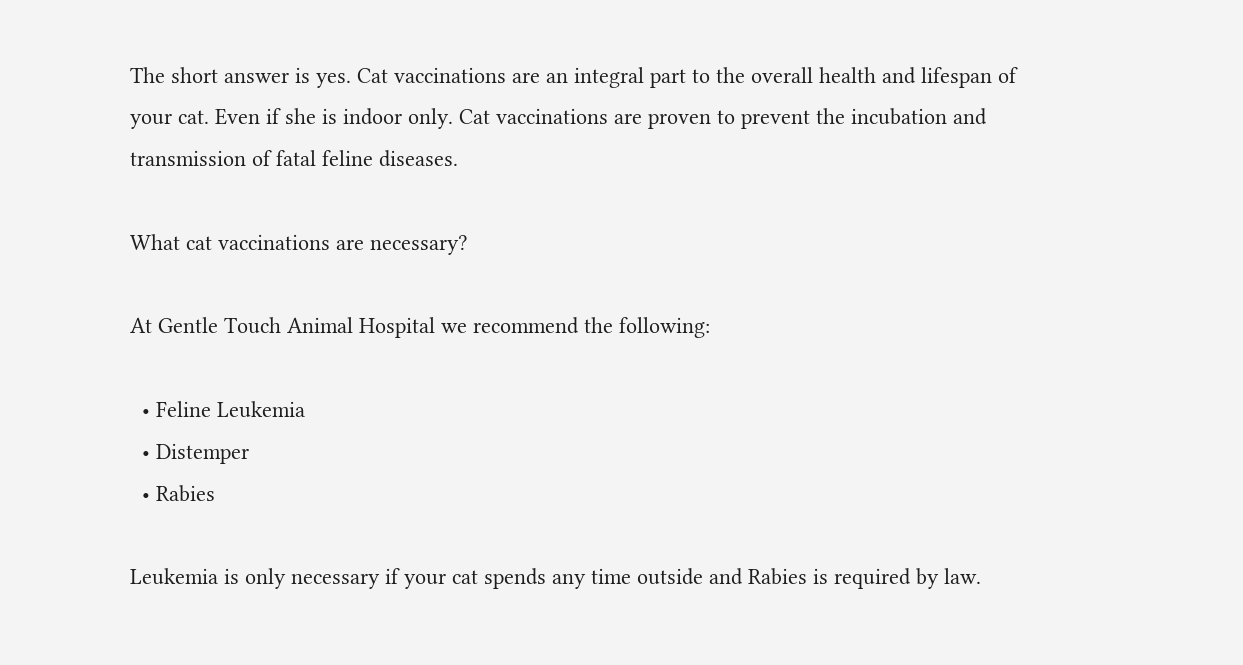The short answer is yes. Cat vaccinations are an integral part to the overall health and lifespan of your cat. Even if she is indoor only. Cat vaccinations are proven to prevent the incubation and transmission of fatal feline diseases.

What cat vaccinations are necessary?

At Gentle Touch Animal Hospital we recommend the following:

  • Feline Leukemia
  • Distemper
  • Rabies

Leukemia is only necessary if your cat spends any time outside and Rabies is required by law.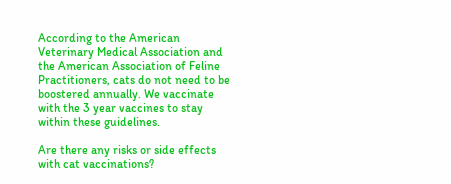According to the American Veterinary Medical Association and the American Association of Feline Practitioners, cats do not need to be boostered annually. We vaccinate with the 3 year vaccines to stay within these guidelines.

Are there any risks or side effects with cat vaccinations?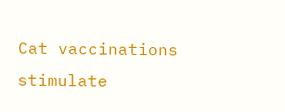Cat vaccinations stimulate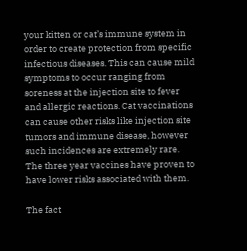your kitten or cat’s immune system in order to create protection from specific infectious diseases. This can cause mild symptoms to occur ranging from soreness at the injection site to fever and allergic reactions. Cat vaccinations can cause other risks like injection site tumors and immune disease, however such incidences are extremely rare. The three year vaccines have proven to have lower risks associated with them.

The fact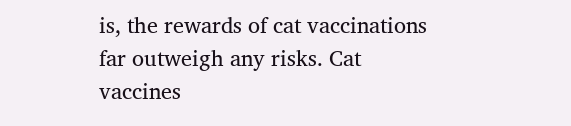is, the rewards of cat vaccinations far outweigh any risks. Cat vaccines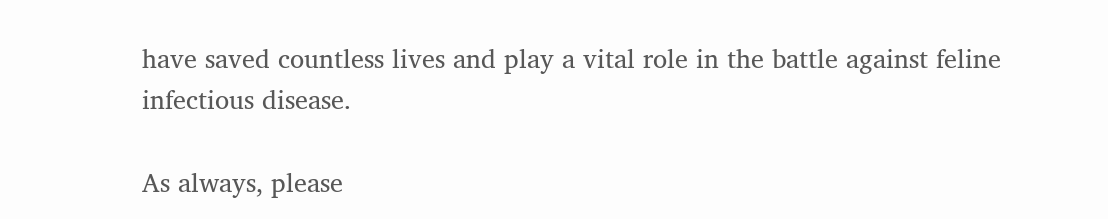have saved countless lives and play a vital role in the battle against feline infectious disease.

As always, please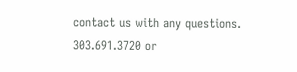contact us with any questions. 303.691.3720 or